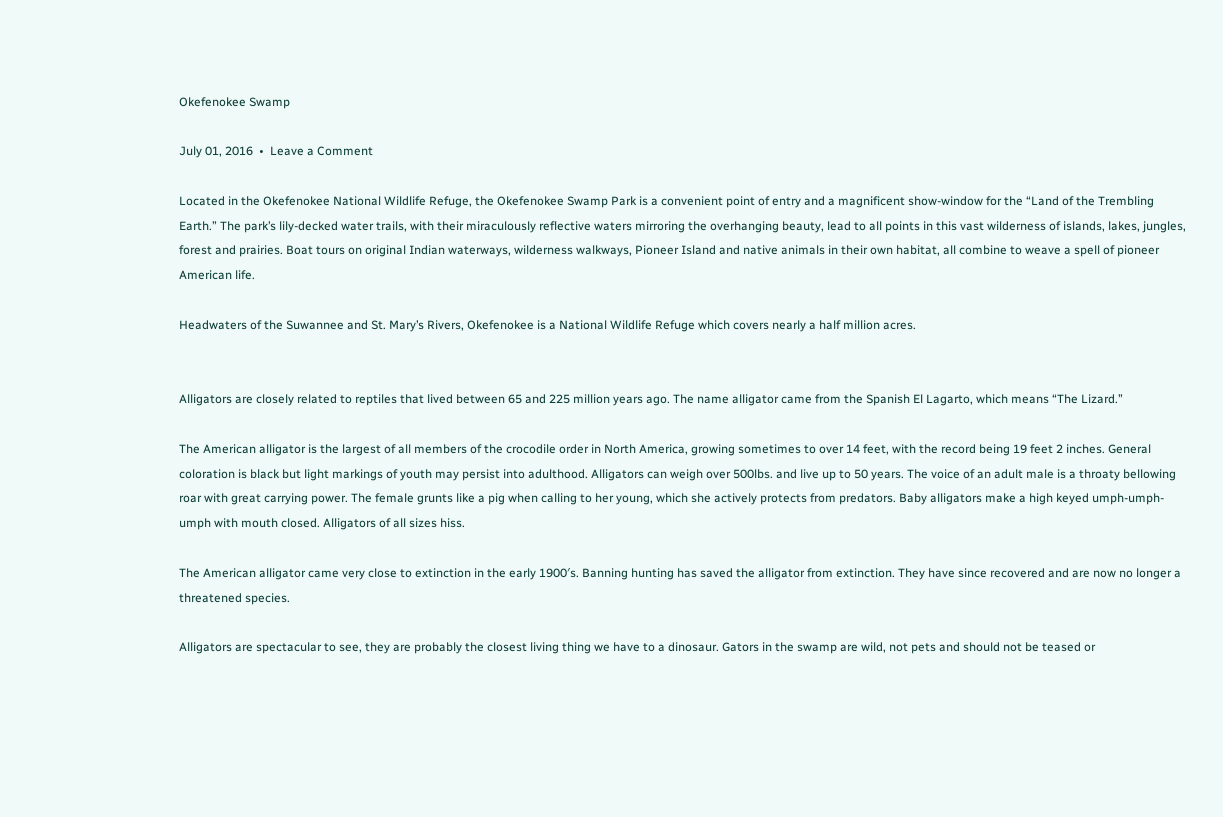Okefenokee Swamp

July 01, 2016  •  Leave a Comment

Located in the Okefenokee National Wildlife Refuge, the Okefenokee Swamp Park is a convenient point of entry and a magnificent show-window for the “Land of the Trembling Earth.” The park’s lily-decked water trails, with their miraculously reflective waters mirroring the overhanging beauty, lead to all points in this vast wilderness of islands, lakes, jungles, forest and prairies. Boat tours on original Indian waterways, wilderness walkways, Pioneer Island and native animals in their own habitat, all combine to weave a spell of pioneer American life.

Headwaters of the Suwannee and St. Mary’s Rivers, Okefenokee is a National Wildlife Refuge which covers nearly a half million acres.


Alligators are closely related to reptiles that lived between 65 and 225 million years ago. The name alligator came from the Spanish El Lagarto, which means “The Lizard.”

The American alligator is the largest of all members of the crocodile order in North America, growing sometimes to over 14 feet, with the record being 19 feet 2 inches. General coloration is black but light markings of youth may persist into adulthood. Alligators can weigh over 500lbs. and live up to 50 years. The voice of an adult male is a throaty bellowing roar with great carrying power. The female grunts like a pig when calling to her young, which she actively protects from predators. Baby alligators make a high keyed umph-umph-umph with mouth closed. Alligators of all sizes hiss.

The American alligator came very close to extinction in the early 1900′s. Banning hunting has saved the alligator from extinction. They have since recovered and are now no longer a threatened species.

Alligators are spectacular to see, they are probably the closest living thing we have to a dinosaur. Gators in the swamp are wild, not pets and should not be teased or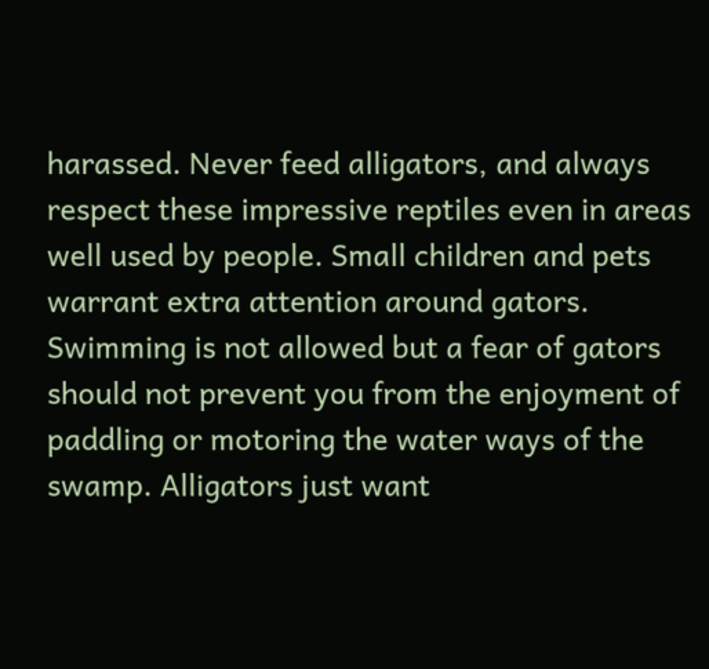harassed. Never feed alligators, and always respect these impressive reptiles even in areas well used by people. Small children and pets warrant extra attention around gators. Swimming is not allowed but a fear of gators should not prevent you from the enjoyment of paddling or motoring the water ways of the swamp. Alligators just want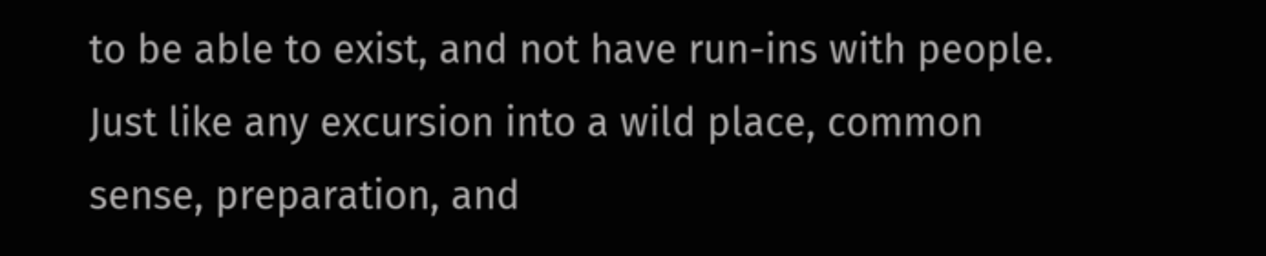to be able to exist, and not have run-ins with people. Just like any excursion into a wild place, common sense, preparation, and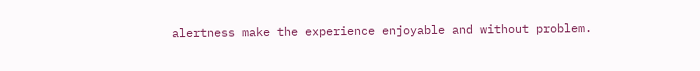alertness make the experience enjoyable and without problem.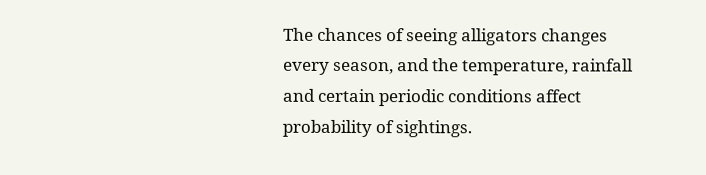The chances of seeing alligators changes every season, and the temperature, rainfall and certain periodic conditions affect probability of sightings.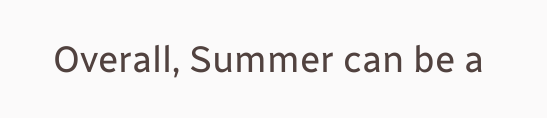Overall, Summer can be a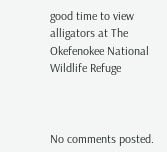good time to view alligators at The Okefenokee National Wildlife Refuge



No comments posted.